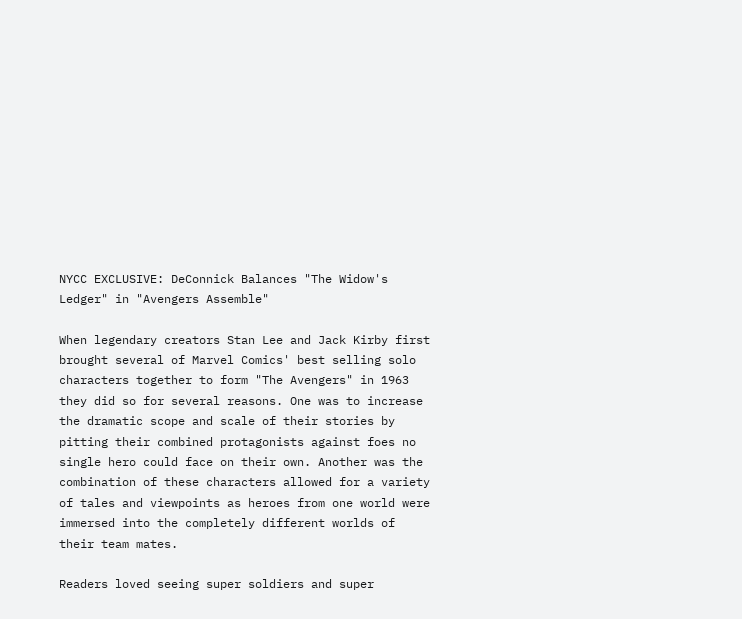NYCC EXCLUSIVE: DeConnick Balances "The Widow's Ledger" in "Avengers Assemble"

When legendary creators Stan Lee and Jack Kirby first brought several of Marvel Comics' best selling solo characters together to form "The Avengers" in 1963 they did so for several reasons. One was to increase the dramatic scope and scale of their stories by pitting their combined protagonists against foes no single hero could face on their own. Another was the combination of these characters allowed for a variety of tales and viewpoints as heroes from one world were immersed into the completely different worlds of their team mates.

Readers loved seeing super soldiers and super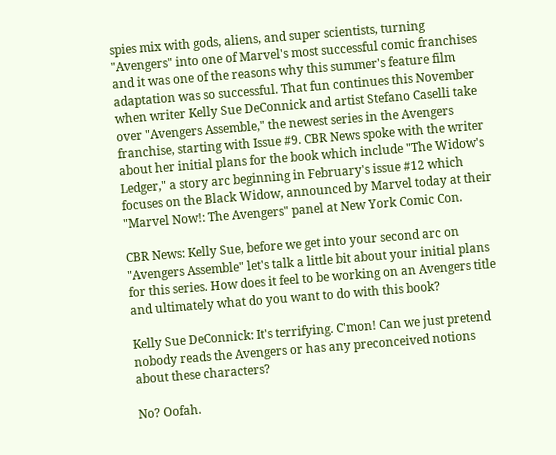spies mix with gods, aliens, and super scientists, turning "Avengers" into one of Marvel's most successful comic franchises and it was one of the reasons why this summer's feature film adaptation was so successful. That fun continues this November when writer Kelly Sue DeConnick and artist Stefano Caselli take over "Avengers Assemble," the newest series in the Avengers franchise, starting with Issue #9. CBR News spoke with the writer about her initial plans for the book which include "The Widow's Ledger," a story arc beginning in February's issue #12 which focuses on the Black Widow, announced by Marvel today at their "Marvel Now!: The Avengers" panel at New York Comic Con.

CBR News: Kelly Sue, before we get into your second arc on "Avengers Assemble" let's talk a little bit about your initial plans for this series. How does it feel to be working on an Avengers title and ultimately what do you want to do with this book?

Kelly Sue DeConnick: It's terrifying. C'mon! Can we just pretend nobody reads the Avengers or has any preconceived notions about these characters?

No? Oofah.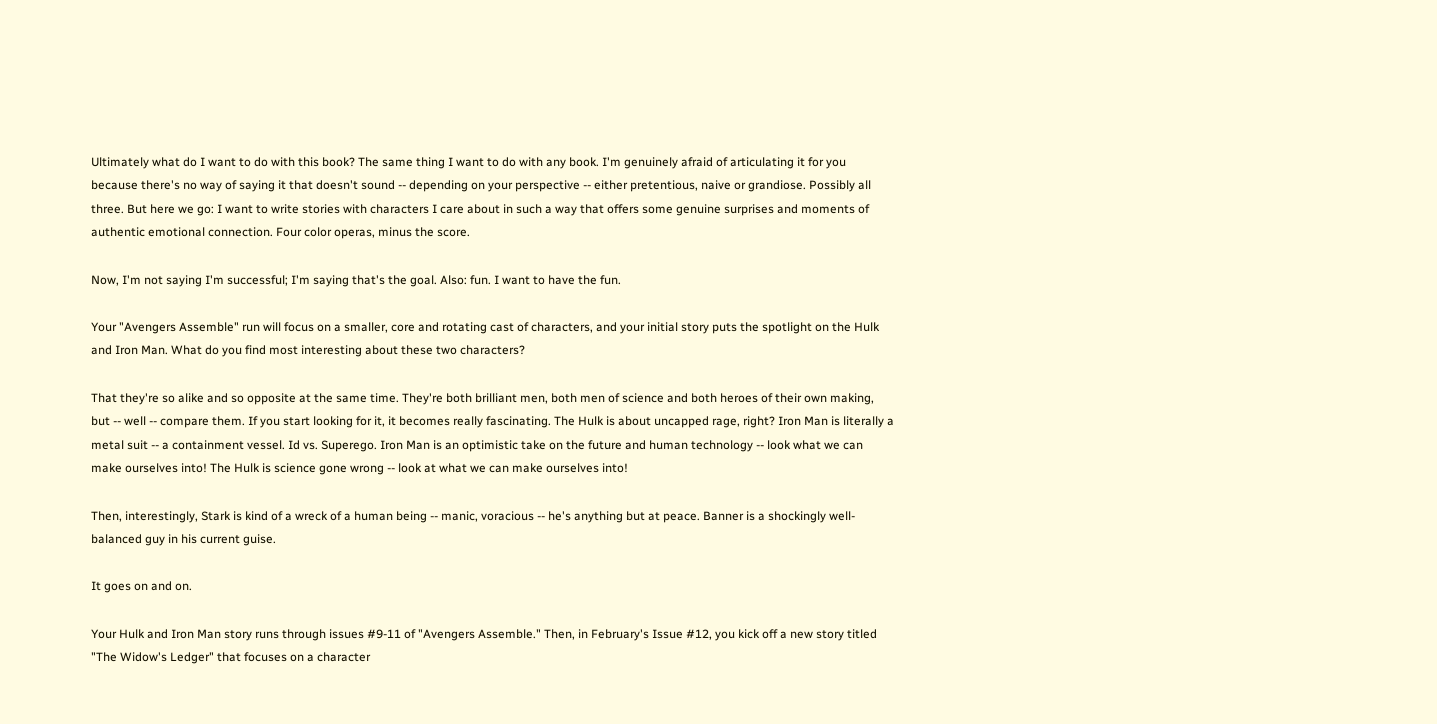Ultimately what do I want to do with this book? The same thing I want to do with any book. I'm genuinely afraid of articulating it for you because there's no way of saying it that doesn't sound -- depending on your perspective -- either pretentious, naive or grandiose. Possibly all three. But here we go: I want to write stories with characters I care about in such a way that offers some genuine surprises and moments of authentic emotional connection. Four color operas, minus the score.

Now, I'm not saying I'm successful; I'm saying that's the goal. Also: fun. I want to have the fun.

Your "Avengers Assemble" run will focus on a smaller, core and rotating cast of characters, and your initial story puts the spotlight on the Hulk and Iron Man. What do you find most interesting about these two characters?

That they're so alike and so opposite at the same time. They're both brilliant men, both men of science and both heroes of their own making, but -- well -- compare them. If you start looking for it, it becomes really fascinating. The Hulk is about uncapped rage, right? Iron Man is literally a metal suit -- a containment vessel. Id vs. Superego. Iron Man is an optimistic take on the future and human technology -- look what we can make ourselves into! The Hulk is science gone wrong -- look at what we can make ourselves into!

Then, interestingly, Stark is kind of a wreck of a human being -- manic, voracious -- he's anything but at peace. Banner is a shockingly well-balanced guy in his current guise.

It goes on and on.

Your Hulk and Iron Man story runs through issues #9-11 of "Avengers Assemble." Then, in February's Issue #12, you kick off a new story titled "The Widow's Ledger" that focuses on a character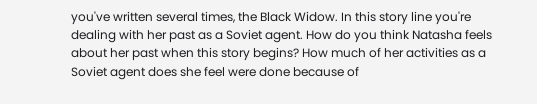you've written several times, the Black Widow. In this story line you're dealing with her past as a Soviet agent. How do you think Natasha feels about her past when this story begins? How much of her activities as a Soviet agent does she feel were done because of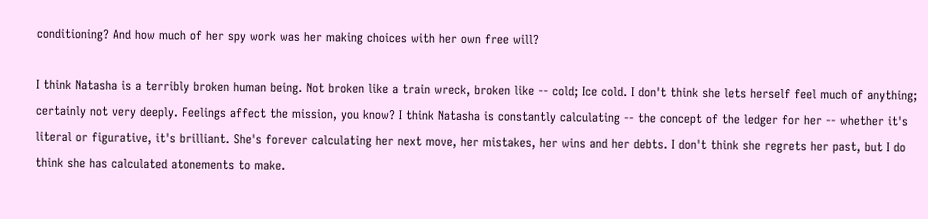conditioning? And how much of her spy work was her making choices with her own free will?

I think Natasha is a terribly broken human being. Not broken like a train wreck, broken like -- cold; Ice cold. I don't think she lets herself feel much of anything; certainly not very deeply. Feelings affect the mission, you know? I think Natasha is constantly calculating -- the concept of the ledger for her -- whether it's literal or figurative, it's brilliant. She's forever calculating her next move, her mistakes, her wins and her debts. I don't think she regrets her past, but I do think she has calculated atonements to make.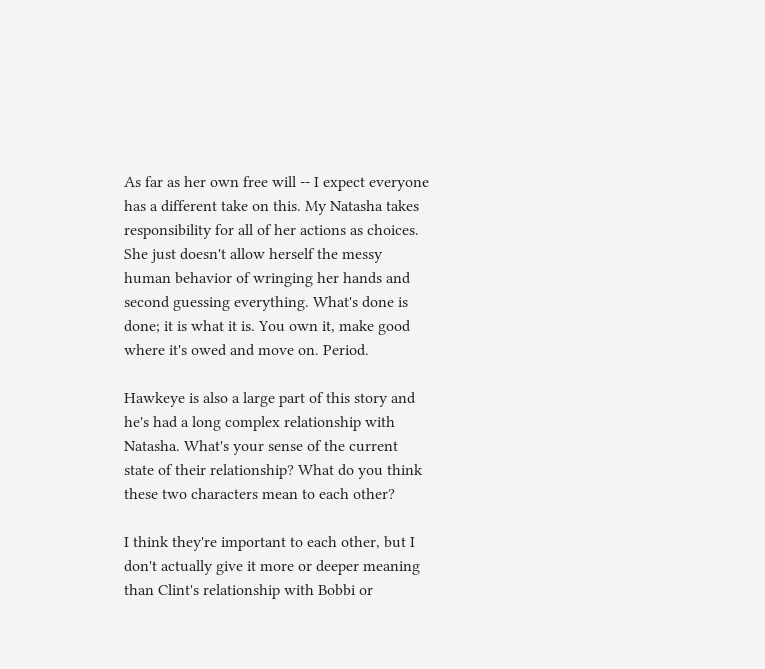As far as her own free will -- I expect everyone has a different take on this. My Natasha takes responsibility for all of her actions as choices. She just doesn't allow herself the messy human behavior of wringing her hands and second guessing everything. What's done is done; it is what it is. You own it, make good where it's owed and move on. Period.

Hawkeye is also a large part of this story and he's had a long complex relationship with Natasha. What's your sense of the current state of their relationship? What do you think these two characters mean to each other?

I think they're important to each other, but I don't actually give it more or deeper meaning than Clint's relationship with Bobbi or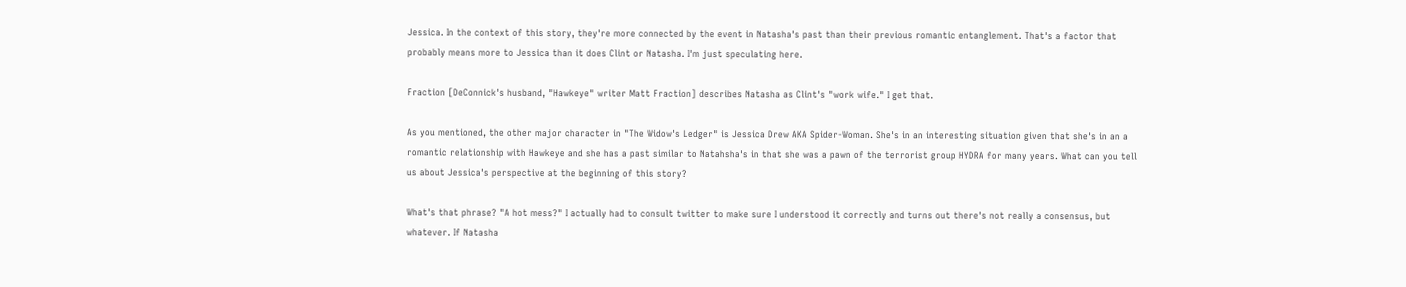Jessica. In the context of this story, they're more connected by the event in Natasha's past than their previous romantic entanglement. That's a factor that probably means more to Jessica than it does Clint or Natasha. I'm just speculating here.

Fraction [DeConnick's husband, "Hawkeye" writer Matt Fraction] describes Natasha as Clint's "work wife." I get that.

As you mentioned, the other major character in "The Widow's Ledger" is Jessica Drew AKA Spider-Woman. She's in an interesting situation given that she's in an a romantic relationship with Hawkeye and she has a past similar to Natahsha's in that she was a pawn of the terrorist group HYDRA for many years. What can you tell us about Jessica's perspective at the beginning of this story?

What's that phrase? "A hot mess?" I actually had to consult twitter to make sure I understood it correctly and turns out there's not really a consensus, but whatever. If Natasha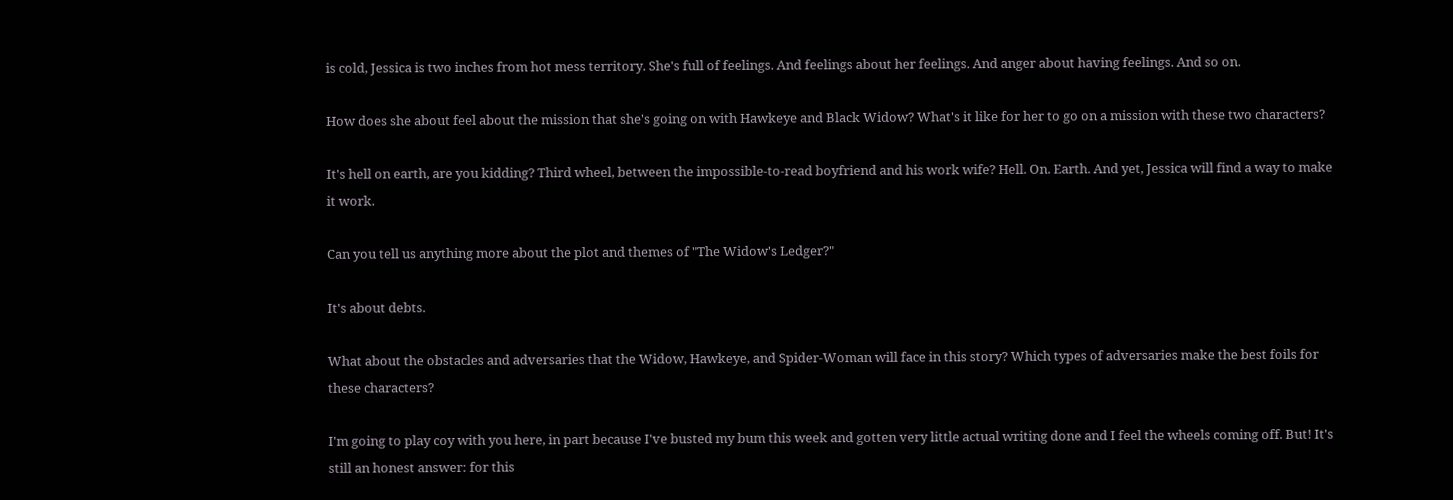is cold, Jessica is two inches from hot mess territory. She's full of feelings. And feelings about her feelings. And anger about having feelings. And so on.

How does she about feel about the mission that she's going on with Hawkeye and Black Widow? What's it like for her to go on a mission with these two characters?

It's hell on earth, are you kidding? Third wheel, between the impossible-to-read boyfriend and his work wife? Hell. On. Earth. And yet, Jessica will find a way to make it work.

Can you tell us anything more about the plot and themes of "The Widow's Ledger?"

It's about debts.

What about the obstacles and adversaries that the Widow, Hawkeye, and Spider-Woman will face in this story? Which types of adversaries make the best foils for these characters?

I'm going to play coy with you here, in part because I've busted my bum this week and gotten very little actual writing done and I feel the wheels coming off. But! It's still an honest answer: for this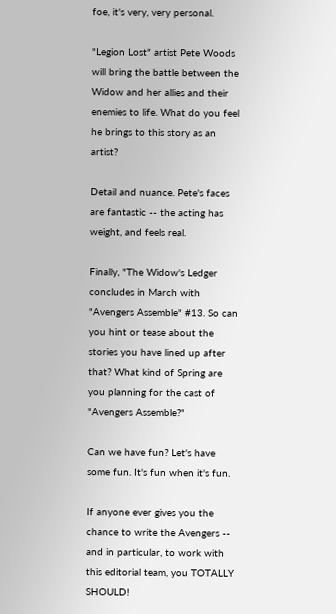foe, it's very, very personal.

"Legion Lost" artist Pete Woods will bring the battle between the Widow and her allies and their enemies to life. What do you feel he brings to this story as an artist?

Detail and nuance. Pete's faces are fantastic -- the acting has weight, and feels real.

Finally, "The Widow's Ledger concludes in March with "Avengers Assemble" #13. So can you hint or tease about the stories you have lined up after that? What kind of Spring are you planning for the cast of "Avengers Assemble?"

Can we have fun? Let's have some fun. It's fun when it's fun.

If anyone ever gives you the chance to write the Avengers -- and in particular, to work with this editorial team, you TOTALLY SHOULD!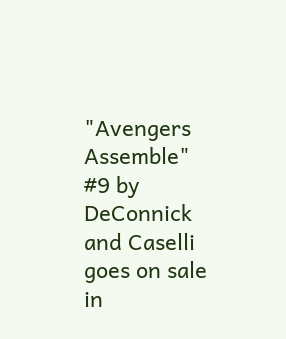"Avengers Assemble" #9 by DeConnick and Caselli goes on sale in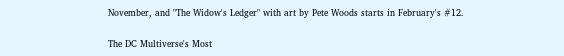November, and "The Widow's Ledger" with art by Pete Woods starts in February's #12.

The DC Multiverse's Most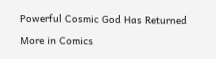Powerful Cosmic God Has Returned

More in Comics